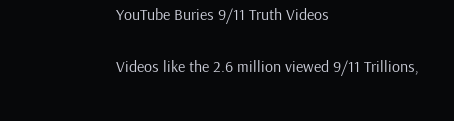YouTube Buries 9/11 Truth Videos

Videos like the 2.6 million viewed 9/11 Trillions,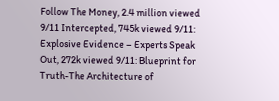Follow The Money, 2.4 million viewed 9/11 Intercepted, 745k viewed 9/11: Explosive Evidence – Experts Speak Out, 272k viewed 9/11: Blueprint for Truth-The Architecture of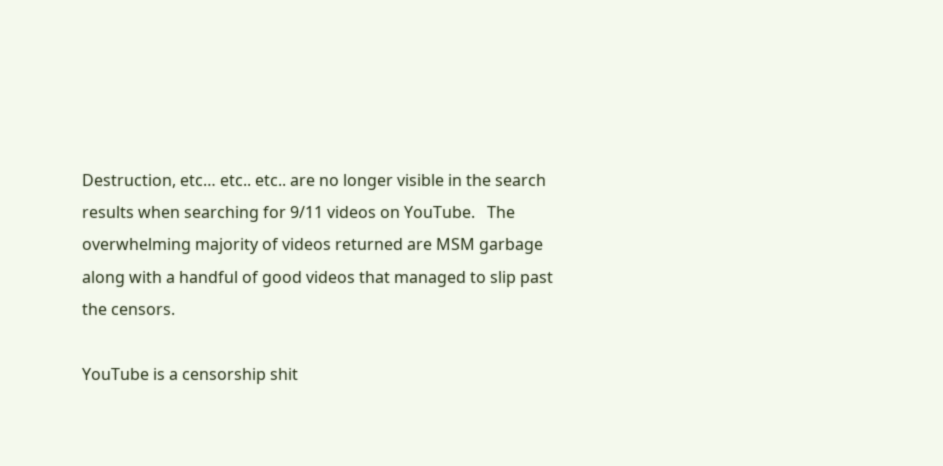Destruction, etc… etc.. etc.. are no longer visible in the search results when searching for 9/11 videos on YouTube.   The overwhelming majority of videos returned are MSM garbage along with a handful of good videos that managed to slip past the censors.

YouTube is a censorship shit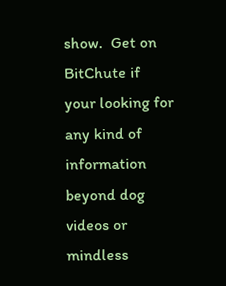show.  Get on BitChute if your looking for any kind of information beyond dog videos or mindless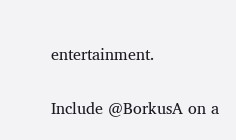entertainment.

Include @BorkusA on a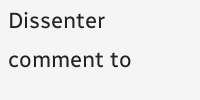Dissenter comment to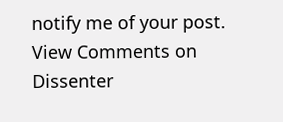notify me of your post.
View Comments on Dissenter